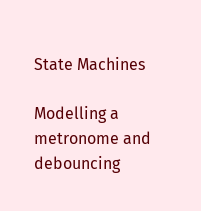State Machines

Modelling a metronome and debouncing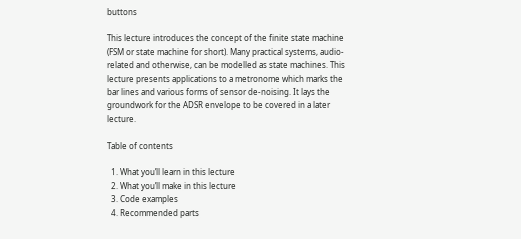buttons

This lecture introduces the concept of the finite state machine (FSM or state machine for short). Many practical systems, audio-related and otherwise, can be modelled as state machines. This lecture presents applications to a metronome which marks the bar lines and various forms of sensor de-noising. It lays the groundwork for the ADSR envelope to be covered in a later lecture.

Table of contents

  1. What you’ll learn in this lecture
  2. What you’ll make in this lecture
  3. Code examples
  4. Recommended parts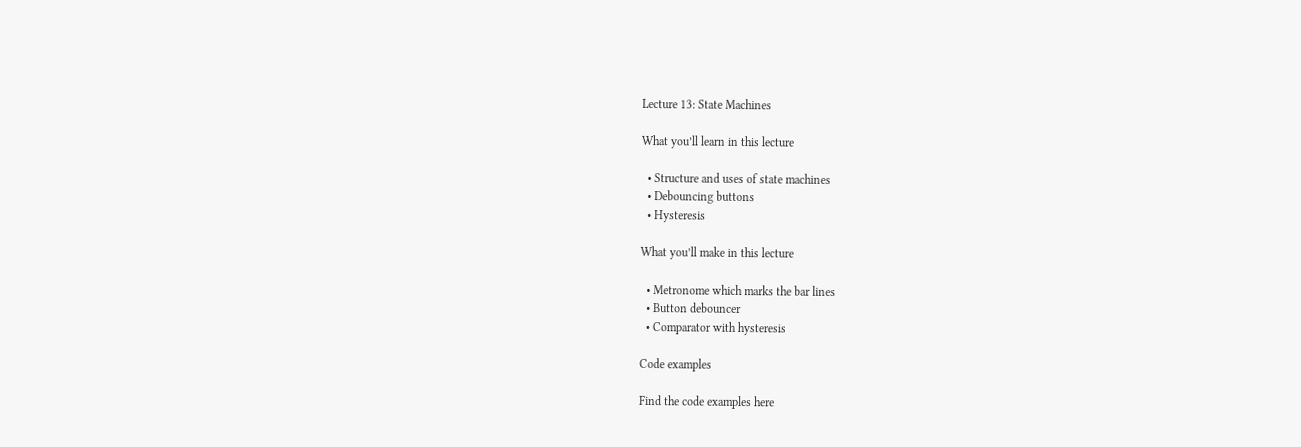Lecture 13: State Machines

What you’ll learn in this lecture

  • Structure and uses of state machines
  • Debouncing buttons
  • Hysteresis

What you’ll make in this lecture

  • Metronome which marks the bar lines
  • Button debouncer
  • Comparator with hysteresis

Code examples

Find the code examples here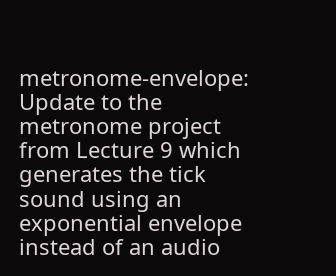metronome-envelope: Update to the metronome project from Lecture 9 which generates the tick sound using an exponential envelope instead of an audio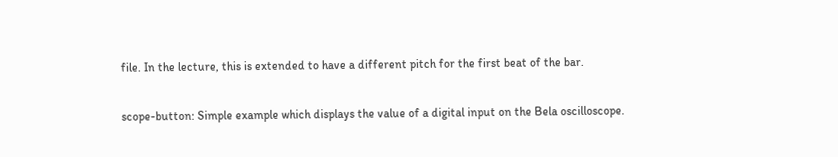file. In the lecture, this is extended to have a different pitch for the first beat of the bar.

scope-button: Simple example which displays the value of a digital input on the Bela oscilloscope.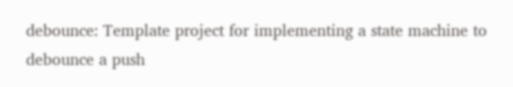debounce: Template project for implementing a state machine to debounce a push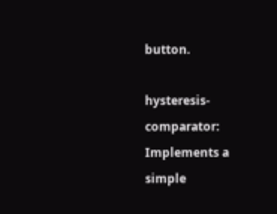button.

hysteresis-comparator: Implements a simple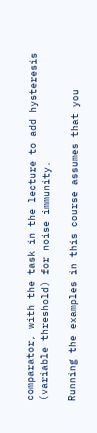comparator, with the task in the lecture to add hysteresis (variable threshold) for noise immunity.

Running the examples in this course assumes that you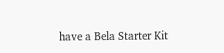have a Bela Starter Kit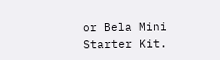or Bela Mini Starter Kit.